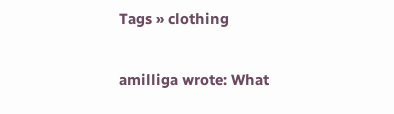Tags » clothing

amilliga wrote: What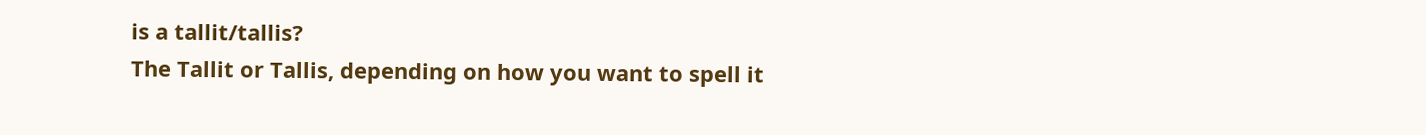is a tallit/tallis?
The Tallit or Tallis, depending on how you want to spell it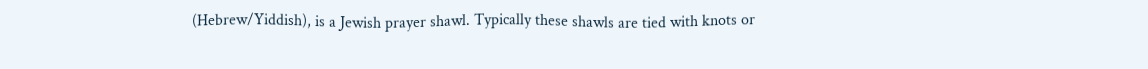(Hebrew/Yiddish), is a Jewish prayer shawl. Typically these shawls are tied with knots or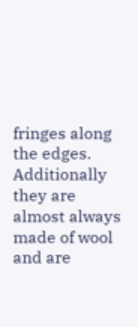fringes along the edges. Additionally they are almost always made of wool and are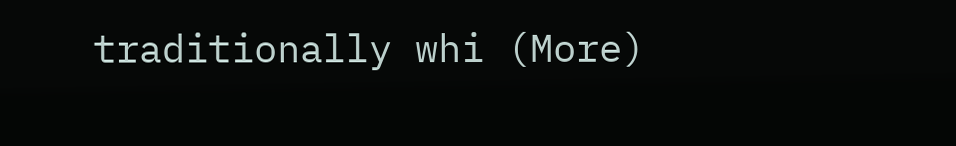traditionally whi (More)